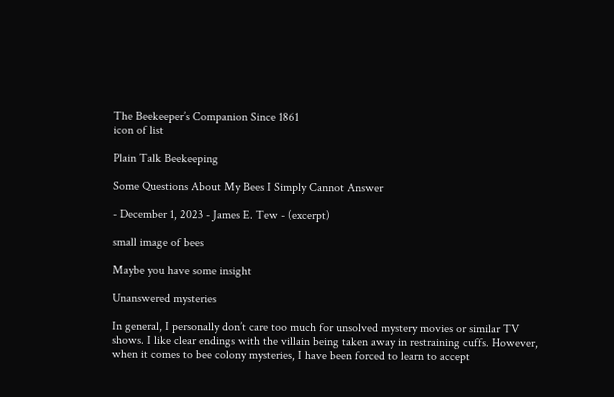The Beekeeper’s Companion Since 1861
icon of list

Plain Talk Beekeeping

Some Questions About My Bees I Simply Cannot Answer

- December 1, 2023 - James E. Tew - (excerpt)

small image of bees

Maybe you have some insight

Unanswered mysteries

In general, I personally don’t care too much for unsolved mystery movies or similar TV shows. I like clear endings with the villain being taken away in restraining cuffs. However, when it comes to bee colony mysteries, I have been forced to learn to accept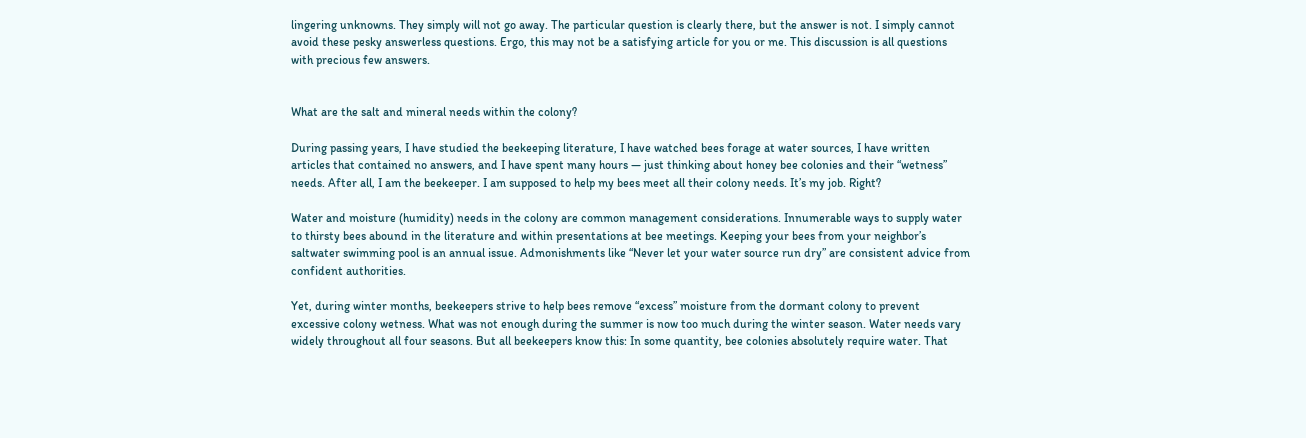lingering unknowns. They simply will not go away. The particular question is clearly there, but the answer is not. I simply cannot avoid these pesky answerless questions. Ergo, this may not be a satisfying article for you or me. This discussion is all questions with precious few answers.


What are the salt and mineral needs within the colony?

During passing years, I have studied the beekeeping literature, I have watched bees forage at water sources, I have written articles that contained no answers, and I have spent many hours — just thinking about honey bee colonies and their “wetness” needs. After all, I am the beekeeper. I am supposed to help my bees meet all their colony needs. It’s my job. Right?

Water and moisture (humidity) needs in the colony are common management considerations. Innumerable ways to supply water to thirsty bees abound in the literature and within presentations at bee meetings. Keeping your bees from your neighbor’s saltwater swimming pool is an annual issue. Admonishments like “Never let your water source run dry” are consistent advice from confident authorities.

Yet, during winter months, beekeepers strive to help bees remove “excess” moisture from the dormant colony to prevent excessive colony wetness. What was not enough during the summer is now too much during the winter season. Water needs vary widely throughout all four seasons. But all beekeepers know this: In some quantity, bee colonies absolutely require water. That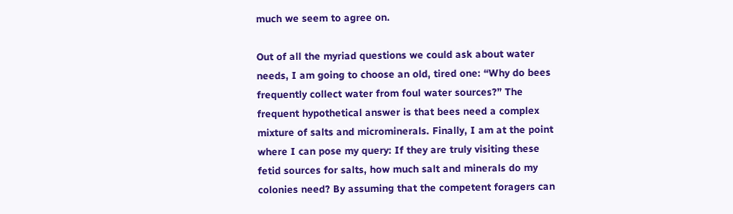much we seem to agree on.

Out of all the myriad questions we could ask about water needs, I am going to choose an old, tired one: “Why do bees frequently collect water from foul water sources?” The frequent hypothetical answer is that bees need a complex mixture of salts and microminerals. Finally, I am at the point where I can pose my query: If they are truly visiting these fetid sources for salts, how much salt and minerals do my colonies need? By assuming that the competent foragers can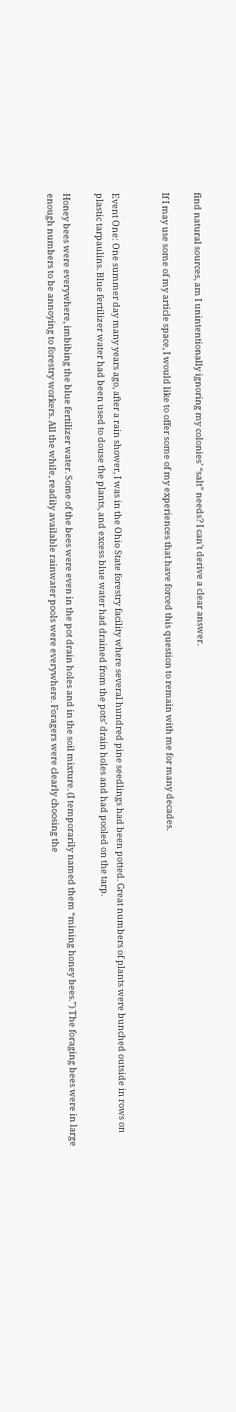find natural sources, am I unintentionally ignoring my colonies’ “salt” needs? I can’t derive a clear answer.

If I may use some of my article space, I would like to offer some of my experiences that have forced this question to remain with me for many decades.


Event One: One summer day many years ago, after a rain shower, I was in the Ohio State forestry facility where several hundred pine seedlings had been potted. Great numbers of plants were bunched outside in rows on plastic tarpaulins. Blue fertilizer water had been used to douse the plants, and excess blue water had drained from the pots’ drain holes and had pooled on the tarp.

Honey bees were everywhere, imbibing the blue fertilizer water. Some of the bees were even in the pot drain holes and in the soil mixture. (I temporarily named them “mining honey bees.”) The foraging bees were in large enough numbers to be annoying to forestry workers. All the while, readily available rainwater pools were everywhere. Foragers were clearly choosing the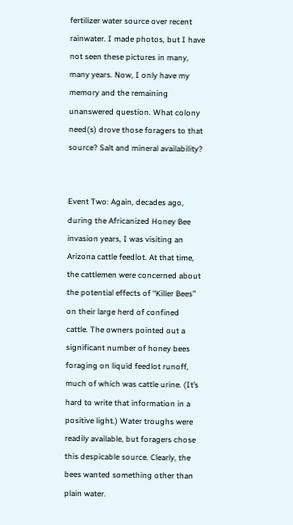fertilizer water source over recent rainwater. I made photos, but I have not seen these pictures in many, many years. Now, I only have my memory and the remaining unanswered question. What colony need(s) drove those foragers to that source? Salt and mineral availability?


Event Two: Again, decades ago, during the Africanized Honey Bee invasion years, I was visiting an Arizona cattle feedlot. At that time, the cattlemen were concerned about the potential effects of “Killer Bees” on their large herd of confined cattle. The owners pointed out a significant number of honey bees foraging on liquid feedlot runoff, much of which was cattle urine. (It’s hard to write that information in a positive light.) Water troughs were readily available, but foragers chose this despicable source. Clearly, the bees wanted something other than plain water.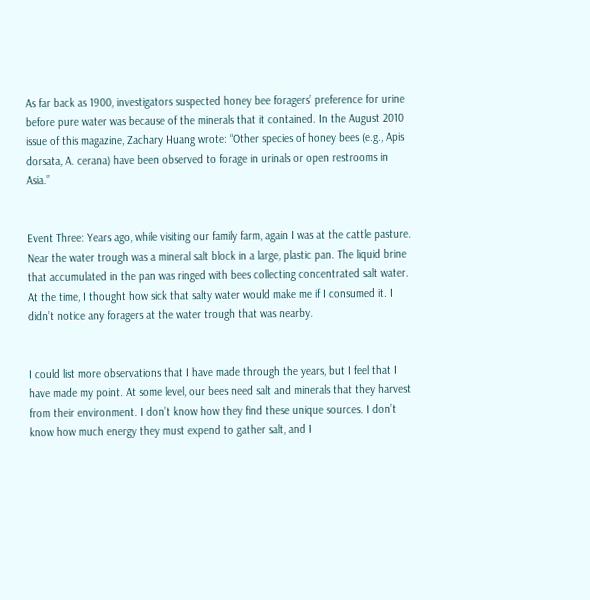As far back as 1900, investigators suspected honey bee foragers’ preference for urine before pure water was because of the minerals that it contained. In the August 2010 issue of this magazine, Zachary Huang wrote: “Other species of honey bees (e.g., Apis dorsata, A. cerana) have been observed to forage in urinals or open restrooms in Asia.”


Event Three: Years ago, while visiting our family farm, again I was at the cattle pasture. Near the water trough was a mineral salt block in a large, plastic pan. The liquid brine that accumulated in the pan was ringed with bees collecting concentrated salt water. At the time, I thought how sick that salty water would make me if I consumed it. I didn’t notice any foragers at the water trough that was nearby.


I could list more observations that I have made through the years, but I feel that I have made my point. At some level, our bees need salt and minerals that they harvest from their environment. I don’t know how they find these unique sources. I don’t know how much energy they must expend to gather salt, and I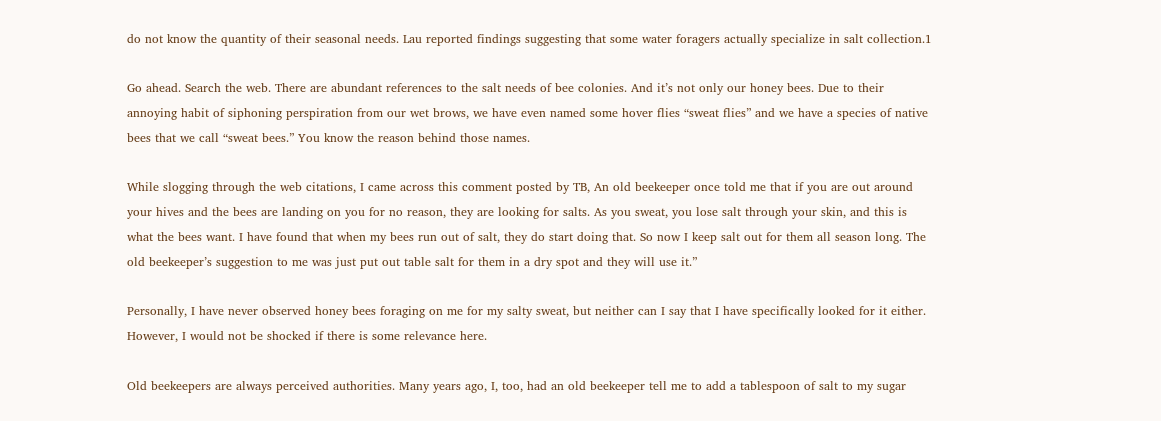do not know the quantity of their seasonal needs. Lau reported findings suggesting that some water foragers actually specialize in salt collection.1

Go ahead. Search the web. There are abundant references to the salt needs of bee colonies. And it’s not only our honey bees. Due to their annoying habit of siphoning perspiration from our wet brows, we have even named some hover flies “sweat flies” and we have a species of native bees that we call “sweat bees.” You know the reason behind those names.

While slogging through the web citations, I came across this comment posted by TB, An old beekeeper once told me that if you are out around your hives and the bees are landing on you for no reason, they are looking for salts. As you sweat, you lose salt through your skin, and this is what the bees want. I have found that when my bees run out of salt, they do start doing that. So now I keep salt out for them all season long. The old beekeeper’s suggestion to me was just put out table salt for them in a dry spot and they will use it.”

Personally, I have never observed honey bees foraging on me for my salty sweat, but neither can I say that I have specifically looked for it either. However, I would not be shocked if there is some relevance here.

Old beekeepers are always perceived authorities. Many years ago, I, too, had an old beekeeper tell me to add a tablespoon of salt to my sugar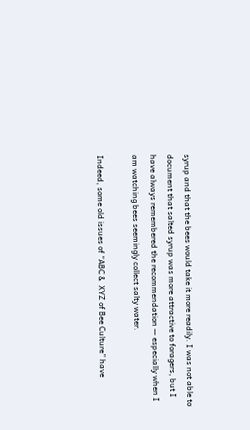syrup and that the bees would take it more readily. I was not able to document that salted syrup was more attractive to foragers, but I have always remembered the recommendation — especially when I am watching bees seemingly collect salty water.

Indeed, some old issues of “ABC &  XYZ of Bee Culture” have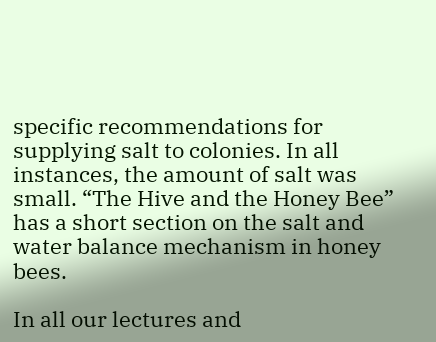specific recommendations for supplying salt to colonies. In all instances, the amount of salt was small. “The Hive and the Honey Bee” has a short section on the salt and water balance mechanism in honey bees.

In all our lectures and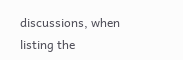discussions, when listing the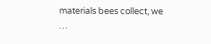materials bees collect, we …